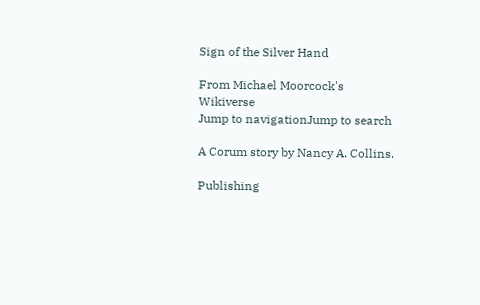Sign of the Silver Hand

From Michael Moorcock's Wikiverse
Jump to navigationJump to search

A Corum story by Nancy A. Collins.

Publishing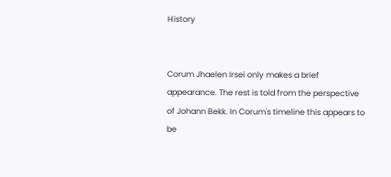History


Corum Jhaelen Irsei only makes a brief appearance. The rest is told from the perspective of Johann Bekk. In Corum's timeline this appears to be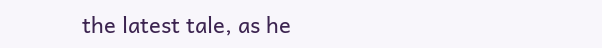the latest tale, as he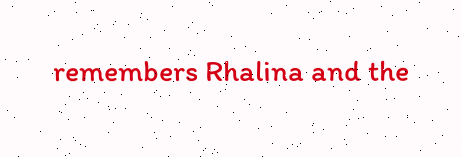remembers Rhalina and the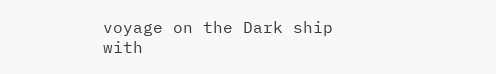voyage on the Dark ship with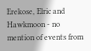Erekose, Elric and Hawkmoon - no mention of events from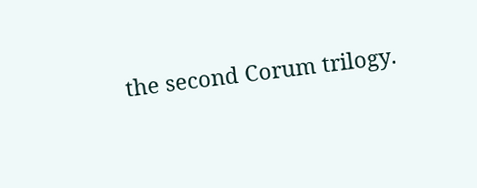the second Corum trilogy.